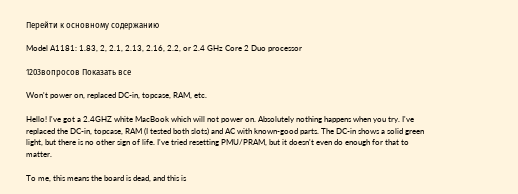Перейти к основному содержанию

Model A1181: 1.83, 2, 2.1, 2.13, 2.16, 2.2, or 2.4 GHz Core 2 Duo processor

1203вопросов Показать все

Won't power on, replaced DC-in, topcase, RAM, etc.

Hello! I've got a 2.4GHZ white MacBook which will not power on. Absolutely nothing happens when you try. I've replaced the DC-in, topcase, RAM (I tested both slots) and AC with known-good parts. The DC-in shows a solid green light, but there is no other sign of life. I've tried resetting PMU/PRAM, but it doesn't even do enough for that to matter.

To me, this means the board is dead, and this is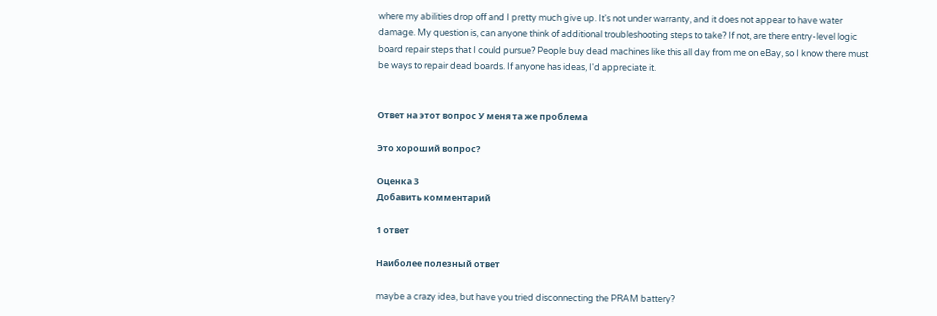where my abilities drop off and I pretty much give up. It's not under warranty, and it does not appear to have water damage. My question is, can anyone think of additional troubleshooting steps to take? If not, are there entry-level logic board repair steps that I could pursue? People buy dead machines like this all day from me on eBay, so I know there must be ways to repair dead boards. If anyone has ideas, I'd appreciate it.


Ответ на этот вопрос У меня та же проблема

Это хороший вопрос?

Оценка 3
Добавить комментарий

1 ответ

Наиболее полезный ответ

maybe a crazy idea, but have you tried disconnecting the PRAM battery?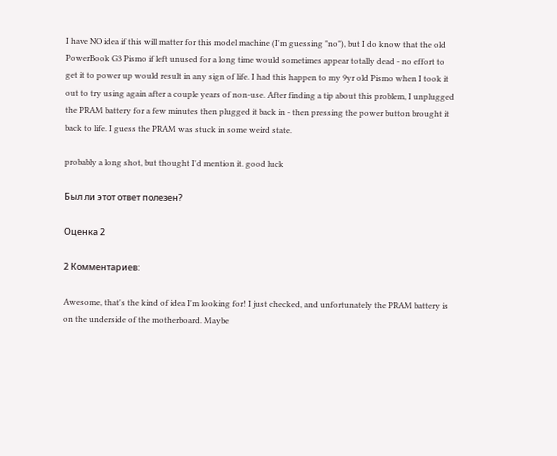I have NO idea if this will matter for this model machine (I'm guessing "no"), but I do know that the old PowerBook G3 Pismo if left unused for a long time would sometimes appear totally dead - no effort to get it to power up would result in any sign of life. I had this happen to my 9yr old Pismo when I took it out to try using again after a couple years of non-use. After finding a tip about this problem, I unplugged the PRAM battery for a few minutes then plugged it back in - then pressing the power button brought it back to life. I guess the PRAM was stuck in some weird state.

probably a long shot, but thought I'd mention it. good luck

Был ли этот ответ полезен?

Оценка 2

2 Комментариев:

Awesome, that's the kind of idea I'm looking for! I just checked, and unfortunately the PRAM battery is on the underside of the motherboard. Maybe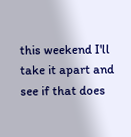this weekend I'll take it apart and see if that does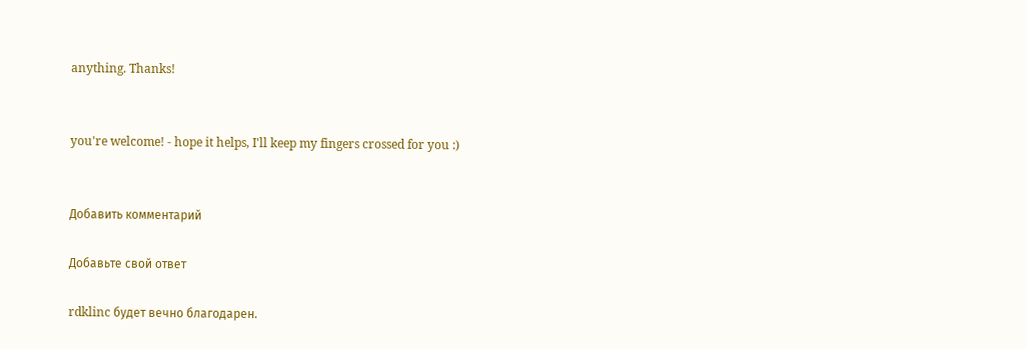anything. Thanks!


you're welcome! - hope it helps, I'll keep my fingers crossed for you :)


Добавить комментарий

Добавьте свой ответ

rdklinc будет вечно благодарен.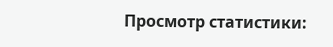Просмотр статистики: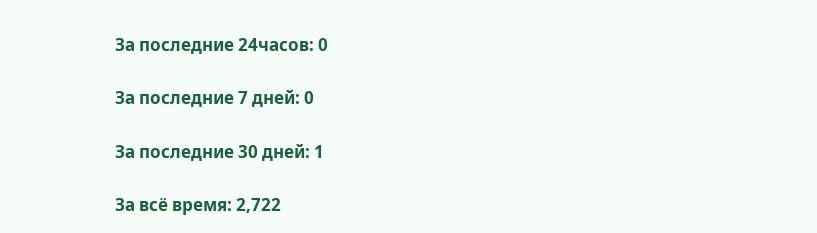За последние 24часов: 0

За последние 7 дней: 0

За последние 30 дней: 1

За всё время: 2,722